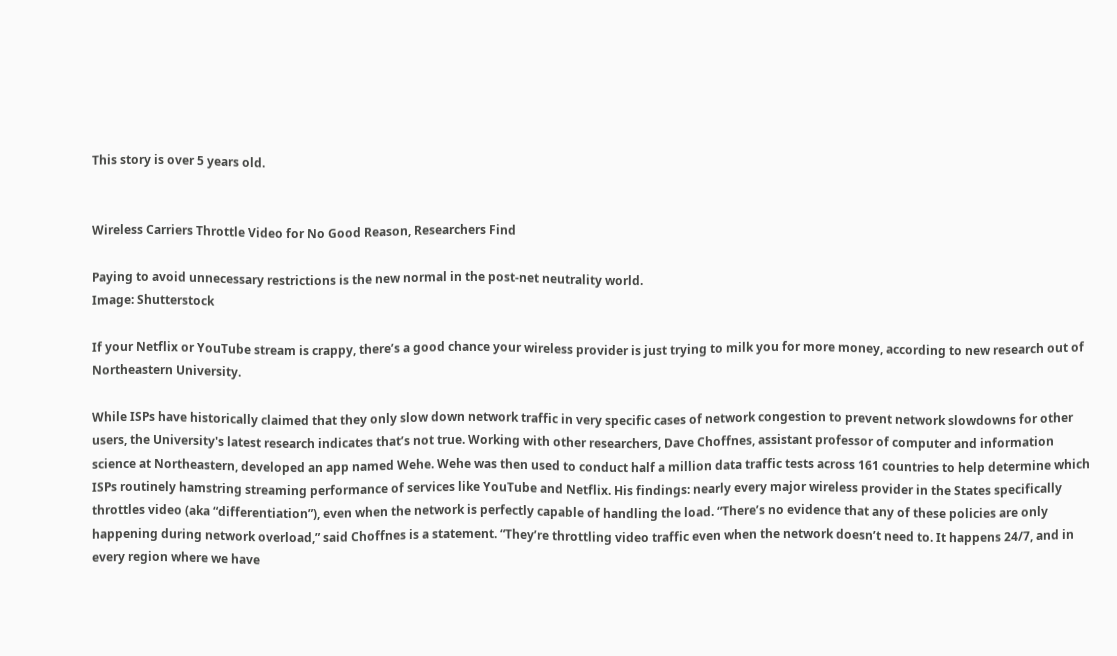This story is over 5 years old.


Wireless Carriers Throttle Video for No Good Reason, Researchers Find

Paying to avoid unnecessary restrictions is the new normal in the post-net neutrality world.
Image: Shutterstock

If your Netflix or YouTube stream is crappy, there’s a good chance your wireless provider is just trying to milk you for more money, according to new research out of Northeastern University.

While ISPs have historically claimed that they only slow down network traffic in very specific cases of network congestion to prevent network slowdowns for other users, the University's latest research indicates that’s not true. Working with other researchers, Dave Choffnes, assistant professor of computer and information science at Northeastern, developed an app named Wehe. Wehe was then used to conduct half a million data traffic tests across 161 countries to help determine which ISPs routinely hamstring streaming performance of services like YouTube and Netflix. His findings: nearly every major wireless provider in the States specifically throttles video (aka “differentiation”), even when the network is perfectly capable of handling the load. “There’s no evidence that any of these policies are only happening during network overload,” said Choffnes is a statement. “They’re throttling video traffic even when the network doesn’t need to. It happens 24/7, and in every region where we have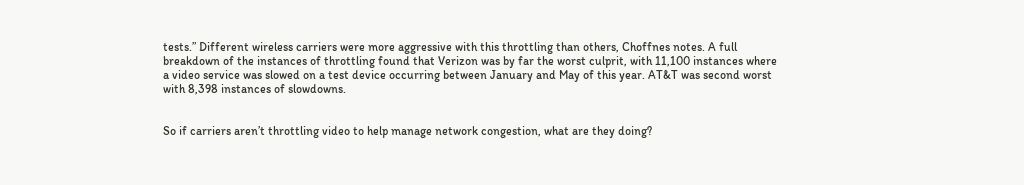tests.” Different wireless carriers were more aggressive with this throttling than others, Choffnes notes. A full breakdown of the instances of throttling found that Verizon was by far the worst culprit, with 11,100 instances where a video service was slowed on a test device occurring between January and May of this year. AT&T was second worst with 8,398 instances of slowdowns.


So if carriers aren’t throttling video to help manage network congestion, what are they doing?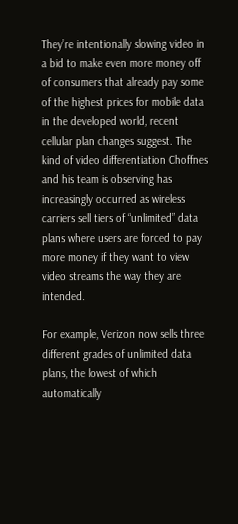They’re intentionally slowing video in a bid to make even more money off of consumers that already pay some of the highest prices for mobile data in the developed world, recent cellular plan changes suggest. The kind of video differentiation Choffnes and his team is observing has increasingly occurred as wireless carriers sell tiers of “unlimited” data plans where users are forced to pay more money if they want to view video streams the way they are intended.

For example, Verizon now sells three different grades of unlimited data plans, the lowest of which automatically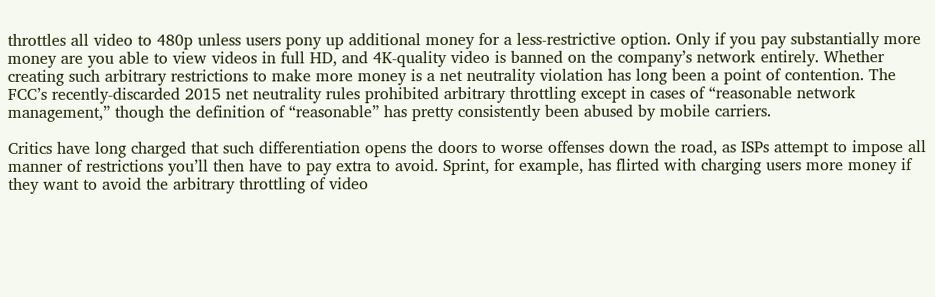throttles all video to 480p unless users pony up additional money for a less-restrictive option. Only if you pay substantially more money are you able to view videos in full HD, and 4K-quality video is banned on the company’s network entirely. Whether creating such arbitrary restrictions to make more money is a net neutrality violation has long been a point of contention. The FCC’s recently-discarded 2015 net neutrality rules prohibited arbitrary throttling except in cases of “reasonable network management,” though the definition of “reasonable” has pretty consistently been abused by mobile carriers.

Critics have long charged that such differentiation opens the doors to worse offenses down the road, as ISPs attempt to impose all manner of restrictions you’ll then have to pay extra to avoid. Sprint, for example, has flirted with charging users more money if they want to avoid the arbitrary throttling of video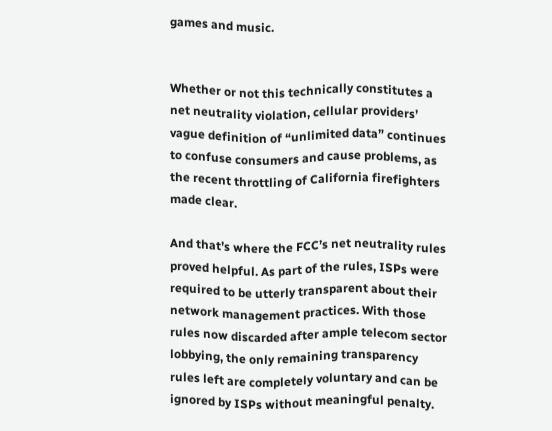games and music.


Whether or not this technically constitutes a net neutrality violation, cellular providers’ vague definition of “unlimited data” continues to confuse consumers and cause problems, as the recent throttling of California firefighters made clear.

And that’s where the FCC’s net neutrality rules proved helpful. As part of the rules, ISPs were required to be utterly transparent about their network management practices. With those rules now discarded after ample telecom sector lobbying, the only remaining transparency rules left are completely voluntary and can be ignored by ISPs without meaningful penalty.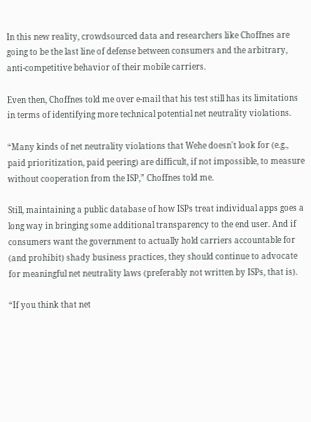In this new reality, crowdsourced data and researchers like Choffnes are going to be the last line of defense between consumers and the arbitrary, anti-competitive behavior of their mobile carriers.

Even then, Choffnes told me over e-mail that his test still has its limitations in terms of identifying more technical potential net neutrality violations.

“Many kinds of net neutrality violations that Wehe doesn't look for (e.g., paid prioritization, paid peering) are difficult, if not impossible, to measure without cooperation from the ISP,” Choffnes told me.

Still, maintaining a public database of how ISPs treat individual apps goes a long way in bringing some additional transparency to the end user. And if consumers want the government to actually hold carriers accountable for (and prohibit) shady business practices, they should continue to advocate for meaningful net neutrality laws (preferably not written by ISPs, that is).

“If you think that net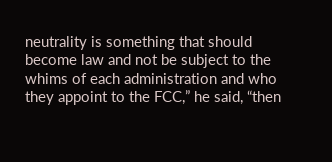neutrality is something that should become law and not be subject to the whims of each administration and who they appoint to the FCC,” he said, “then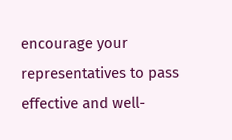encourage your representatives to pass effective and well-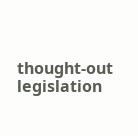thought-out legislation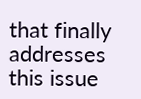that finally addresses this issue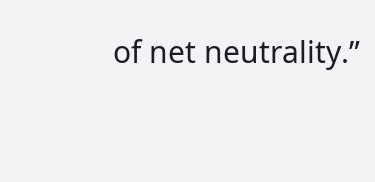of net neutrality.”